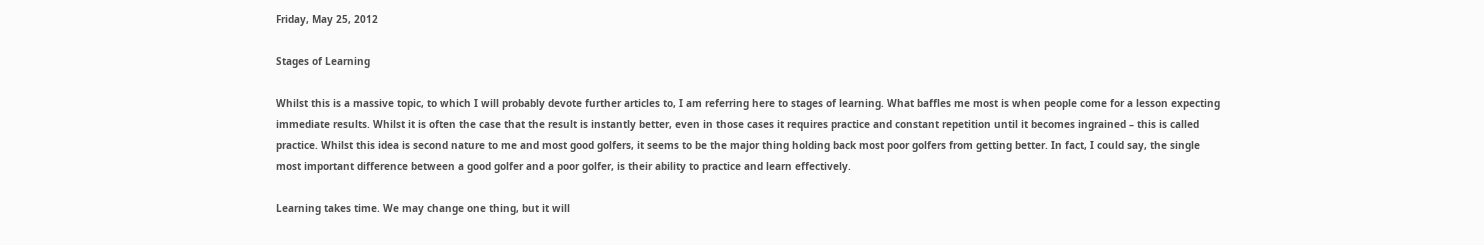Friday, May 25, 2012

Stages of Learning

Whilst this is a massive topic, to which I will probably devote further articles to, I am referring here to stages of learning. What baffles me most is when people come for a lesson expecting immediate results. Whilst it is often the case that the result is instantly better, even in those cases it requires practice and constant repetition until it becomes ingrained – this is called practice. Whilst this idea is second nature to me and most good golfers, it seems to be the major thing holding back most poor golfers from getting better. In fact, I could say, the single most important difference between a good golfer and a poor golfer, is their ability to practice and learn effectively.

Learning takes time. We may change one thing, but it will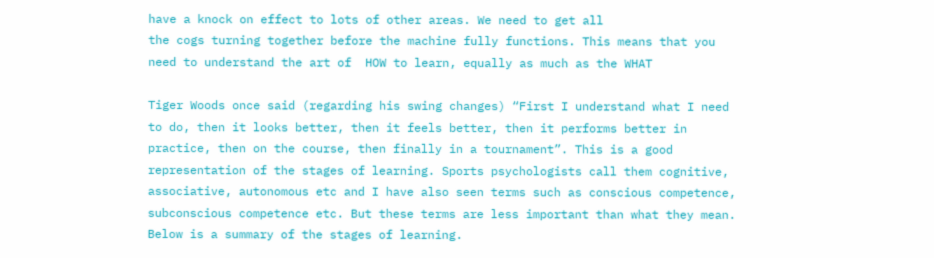have a knock on effect to lots of other areas. We need to get all
the cogs turning together before the machine fully functions. This means that you
need to understand the art of  HOW to learn, equally as much as the WHAT

Tiger Woods once said (regarding his swing changes) “First I understand what I need to do, then it looks better, then it feels better, then it performs better in practice, then on the course, then finally in a tournament”. This is a good representation of the stages of learning. Sports psychologists call them cognitive, associative, autonomous etc and I have also seen terms such as conscious competence, subconscious competence etc. But these terms are less important than what they mean. Below is a summary of the stages of learning.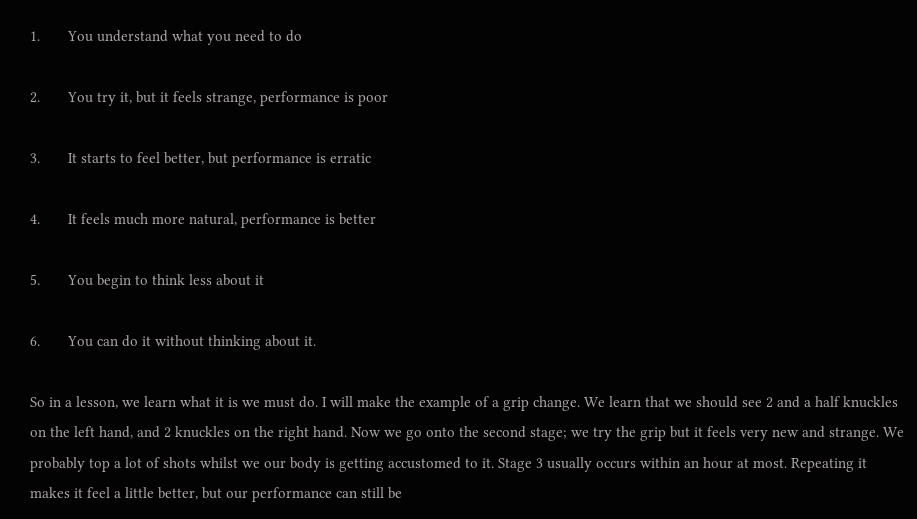1.       You understand what you need to do

2.       You try it, but it feels strange, performance is poor

3.       It starts to feel better, but performance is erratic

4.       It feels much more natural, performance is better

5.       You begin to think less about it

6.       You can do it without thinking about it.

So in a lesson, we learn what it is we must do. I will make the example of a grip change. We learn that we should see 2 and a half knuckles on the left hand, and 2 knuckles on the right hand. Now we go onto the second stage; we try the grip but it feels very new and strange. We probably top a lot of shots whilst we our body is getting accustomed to it. Stage 3 usually occurs within an hour at most. Repeating it makes it feel a little better, but our performance can still be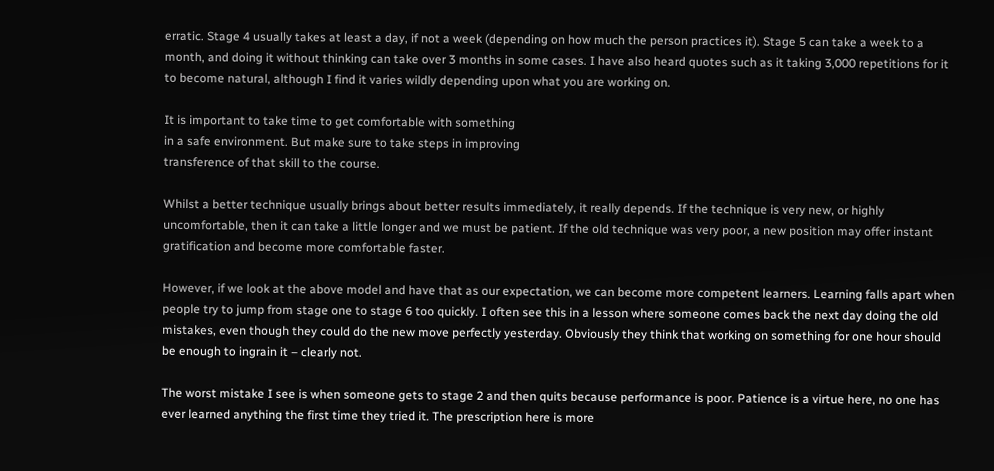erratic. Stage 4 usually takes at least a day, if not a week (depending on how much the person practices it). Stage 5 can take a week to a month, and doing it without thinking can take over 3 months in some cases. I have also heard quotes such as it taking 3,000 repetitions for it to become natural, although I find it varies wildly depending upon what you are working on.

It is important to take time to get comfortable with something
in a safe environment. But make sure to take steps in improving
transference of that skill to the course.

Whilst a better technique usually brings about better results immediately, it really depends. If the technique is very new, or highly uncomfortable, then it can take a little longer and we must be patient. If the old technique was very poor, a new position may offer instant gratification and become more comfortable faster.

However, if we look at the above model and have that as our expectation, we can become more competent learners. Learning falls apart when people try to jump from stage one to stage 6 too quickly. I often see this in a lesson where someone comes back the next day doing the old mistakes, even though they could do the new move perfectly yesterday. Obviously they think that working on something for one hour should be enough to ingrain it – clearly not.

The worst mistake I see is when someone gets to stage 2 and then quits because performance is poor. Patience is a virtue here, no one has ever learned anything the first time they tried it. The prescription here is more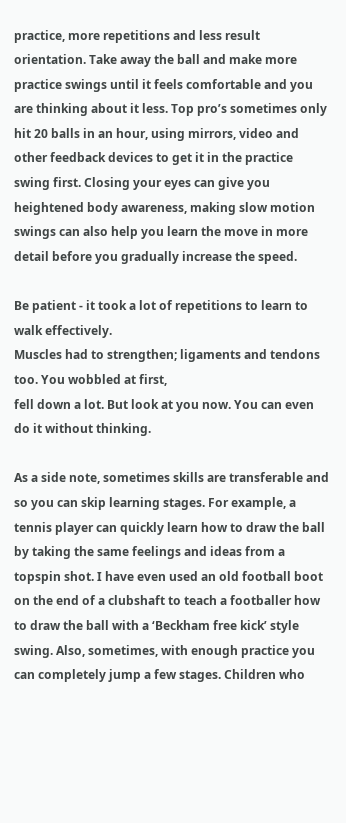practice, more repetitions and less result orientation. Take away the ball and make more practice swings until it feels comfortable and you are thinking about it less. Top pro’s sometimes only hit 20 balls in an hour, using mirrors, video and other feedback devices to get it in the practice swing first. Closing your eyes can give you heightened body awareness, making slow motion swings can also help you learn the move in more detail before you gradually increase the speed.

Be patient - it took a lot of repetitions to learn to walk effectively.
Muscles had to strengthen; ligaments and tendons too. You wobbled at first,
fell down a lot. But look at you now. You can even do it without thinking.

As a side note, sometimes skills are transferable and so you can skip learning stages. For example, a tennis player can quickly learn how to draw the ball by taking the same feelings and ideas from a topspin shot. I have even used an old football boot on the end of a clubshaft to teach a footballer how to draw the ball with a ‘Beckham free kick’ style swing. Also, sometimes, with enough practice you can completely jump a few stages. Children who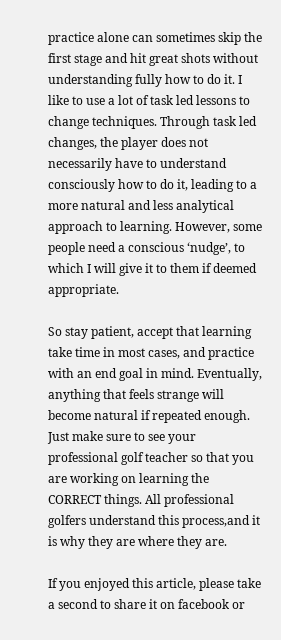practice alone can sometimes skip the first stage and hit great shots without understanding fully how to do it. I like to use a lot of task led lessons to change techniques. Through task led changes, the player does not necessarily have to understand consciously how to do it, leading to a more natural and less analytical approach to learning. However, some people need a conscious ‘nudge’, to which I will give it to them if deemed appropriate.

So stay patient, accept that learning take time in most cases, and practice with an end goal in mind. Eventually, anything that feels strange will become natural if repeated enough. Just make sure to see your professional golf teacher so that you are working on learning the CORRECT things. All professional golfers understand this process,and it is why they are where they are.

If you enjoyed this article, please take a second to share it on facebook or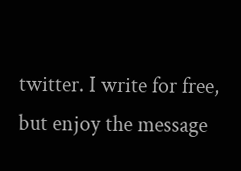twitter. I write for free, but enjoy the message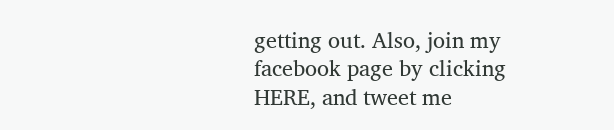getting out. Also, join my facebook page by clicking HERE, and tweet me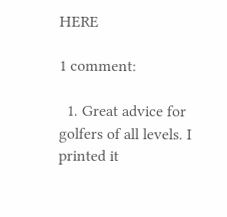HERE

1 comment:

  1. Great advice for golfers of all levels. I printed it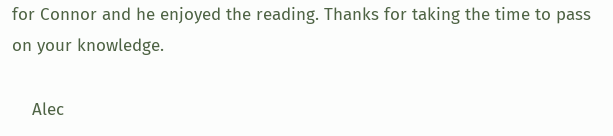for Connor and he enjoyed the reading. Thanks for taking the time to pass on your knowledge.

    Alec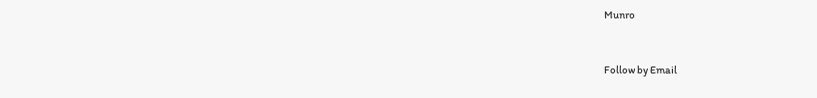Munro


Follow by Email